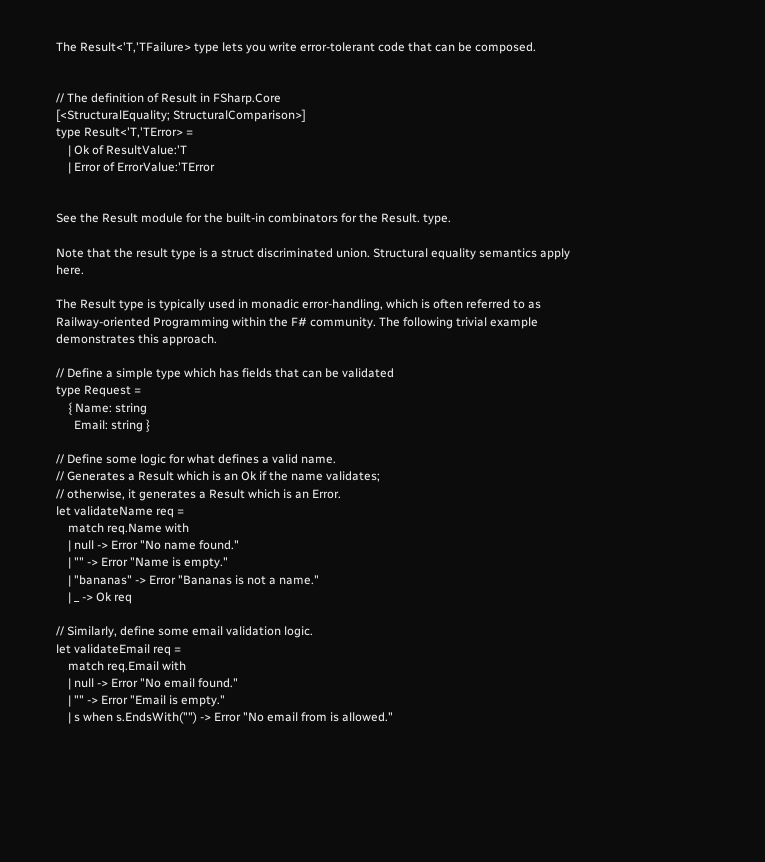The Result<'T,'TFailure> type lets you write error-tolerant code that can be composed.


// The definition of Result in FSharp.Core
[<StructuralEquality; StructuralComparison>]
type Result<'T,'TError> =
    | Ok of ResultValue:'T
    | Error of ErrorValue:'TError


See the Result module for the built-in combinators for the Result. type.

Note that the result type is a struct discriminated union. Structural equality semantics apply here.

The Result type is typically used in monadic error-handling, which is often referred to as Railway-oriented Programming within the F# community. The following trivial example demonstrates this approach.

// Define a simple type which has fields that can be validated
type Request =
    { Name: string
      Email: string }

// Define some logic for what defines a valid name.
// Generates a Result which is an Ok if the name validates;
// otherwise, it generates a Result which is an Error.
let validateName req =
    match req.Name with
    | null -> Error "No name found."
    | "" -> Error "Name is empty."
    | "bananas" -> Error "Bananas is not a name."
    | _ -> Ok req

// Similarly, define some email validation logic.
let validateEmail req =
    match req.Email with
    | null -> Error "No email found."
    | "" -> Error "Email is empty."
    | s when s.EndsWith("") -> Error "No email from is allowed."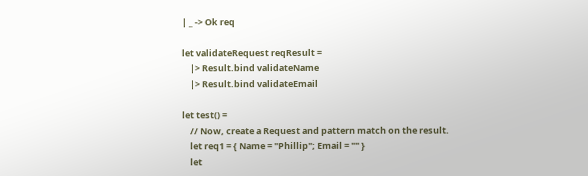| _ -> Ok req

let validateRequest reqResult =
    |> Result.bind validateName
    |> Result.bind validateEmail

let test() =
    // Now, create a Request and pattern match on the result.
    let req1 = { Name = "Phillip"; Email = "" }
    let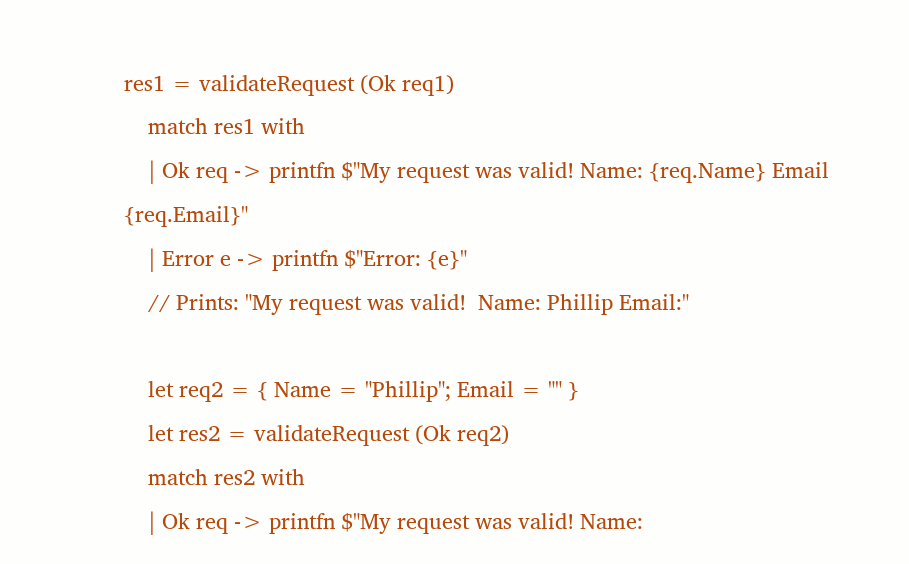res1 = validateRequest (Ok req1)
    match res1 with
    | Ok req -> printfn $"My request was valid! Name: {req.Name} Email {req.Email}"
    | Error e -> printfn $"Error: {e}"
    // Prints: "My request was valid!  Name: Phillip Email:"

    let req2 = { Name = "Phillip"; Email = "" }
    let res2 = validateRequest (Ok req2)
    match res2 with
    | Ok req -> printfn $"My request was valid! Name: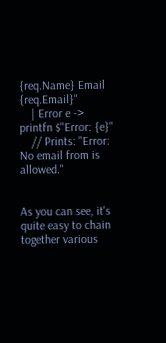{req.Name} Email {req.Email}"
    | Error e -> printfn $"Error: {e}"
    // Prints: "Error: No email from is allowed."


As you can see, it's quite easy to chain together various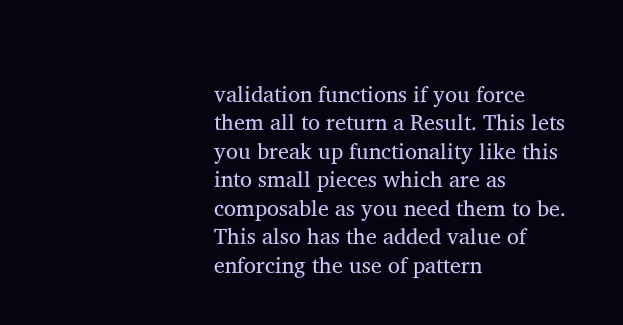validation functions if you force them all to return a Result. This lets you break up functionality like this into small pieces which are as composable as you need them to be. This also has the added value of enforcing the use of pattern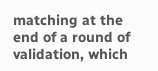matching at the end of a round of validation, which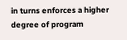in turns enforces a higher degree of program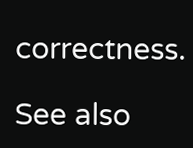correctness.

See also